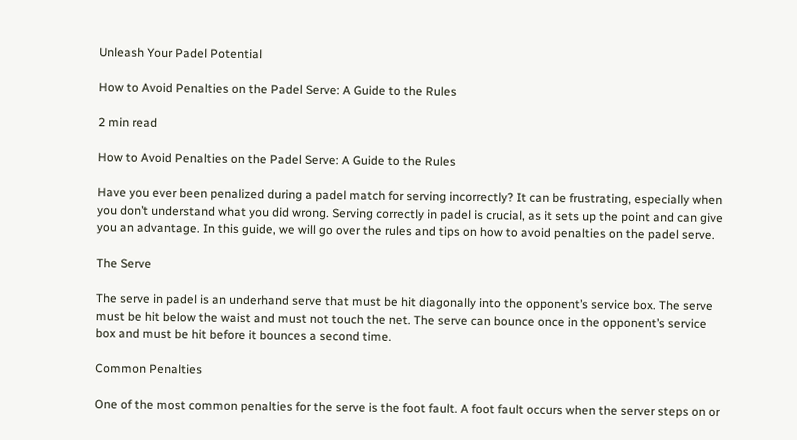Unleash Your Padel Potential

How to Avoid Penalties on the Padel Serve: A Guide to the Rules

2 min read

How to Avoid Penalties on the Padel Serve: A Guide to the Rules

Have you ever been penalized during a padel match for serving incorrectly? It can be frustrating, especially when you don’t understand what you did wrong. Serving correctly in padel is crucial, as it sets up the point and can give you an advantage. In this guide, we will go over the rules and tips on how to avoid penalties on the padel serve.

The Serve

The serve in padel is an underhand serve that must be hit diagonally into the opponent’s service box. The serve must be hit below the waist and must not touch the net. The serve can bounce once in the opponent’s service box and must be hit before it bounces a second time.

Common Penalties

One of the most common penalties for the serve is the foot fault. A foot fault occurs when the server steps on or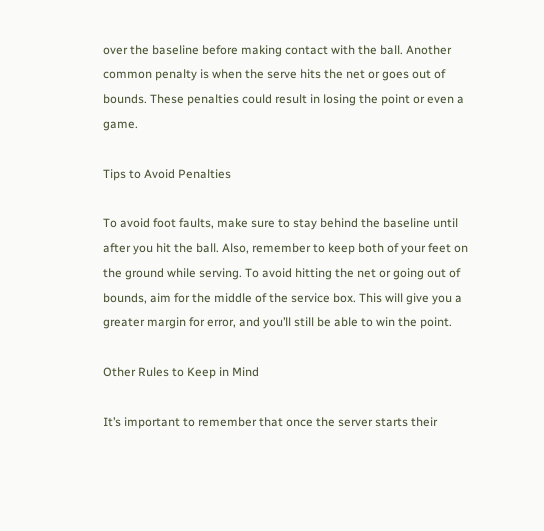over the baseline before making contact with the ball. Another common penalty is when the serve hits the net or goes out of bounds. These penalties could result in losing the point or even a game.

Tips to Avoid Penalties

To avoid foot faults, make sure to stay behind the baseline until after you hit the ball. Also, remember to keep both of your feet on the ground while serving. To avoid hitting the net or going out of bounds, aim for the middle of the service box. This will give you a greater margin for error, and you’ll still be able to win the point.

Other Rules to Keep in Mind

It’s important to remember that once the server starts their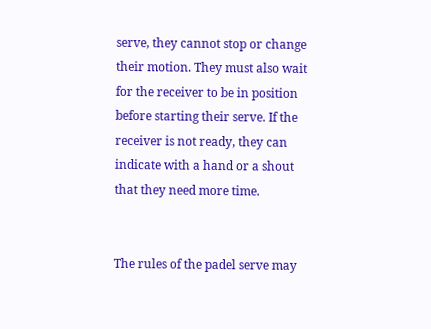serve, they cannot stop or change their motion. They must also wait for the receiver to be in position before starting their serve. If the receiver is not ready, they can indicate with a hand or a shout that they need more time.


The rules of the padel serve may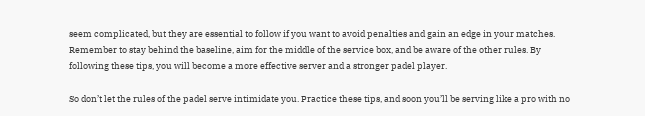seem complicated, but they are essential to follow if you want to avoid penalties and gain an edge in your matches. Remember to stay behind the baseline, aim for the middle of the service box, and be aware of the other rules. By following these tips, you will become a more effective server and a stronger padel player.

So don’t let the rules of the padel serve intimidate you. Practice these tips, and soon you’ll be serving like a pro with no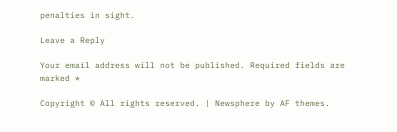penalties in sight.

Leave a Reply

Your email address will not be published. Required fields are marked *

Copyright © All rights reserved. | Newsphere by AF themes.